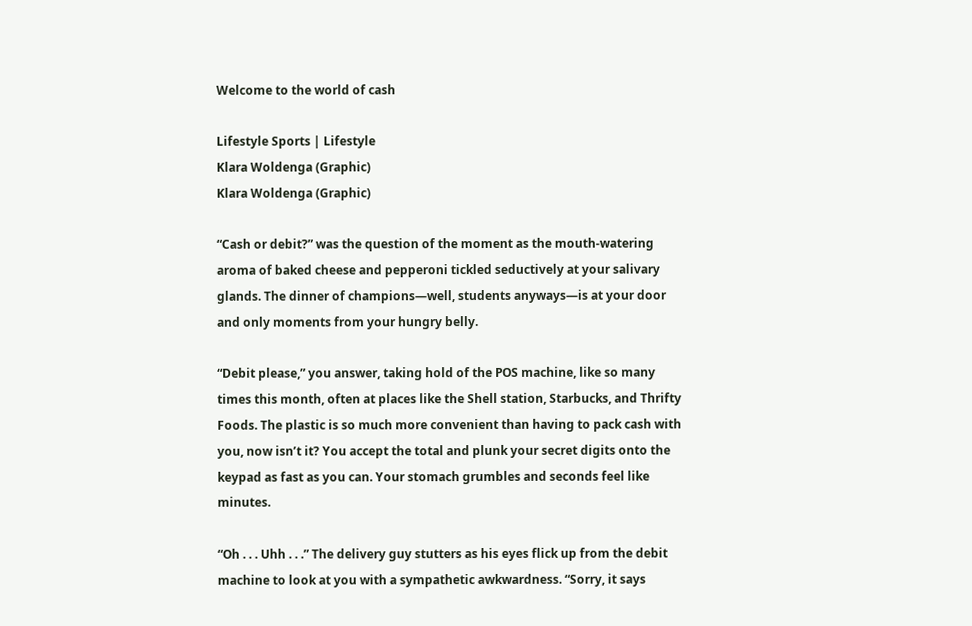Welcome to the world of cash

Lifestyle Sports | Lifestyle
Klara Woldenga (Graphic)
Klara Woldenga (Graphic)

“Cash or debit?” was the question of the moment as the mouth-watering aroma of baked cheese and pepperoni tickled seductively at your salivary glands. The dinner of champions—well, students anyways—is at your door and only moments from your hungry belly.

“Debit please,” you answer, taking hold of the POS machine, like so many times this month, often at places like the Shell station, Starbucks, and Thrifty Foods. The plastic is so much more convenient than having to pack cash with you, now isn’t it? You accept the total and plunk your secret digits onto the keypad as fast as you can. Your stomach grumbles and seconds feel like minutes.

“Oh . . . Uhh . . .” The delivery guy stutters as his eyes flick up from the debit machine to look at you with a sympathetic awkwardness. “Sorry, it says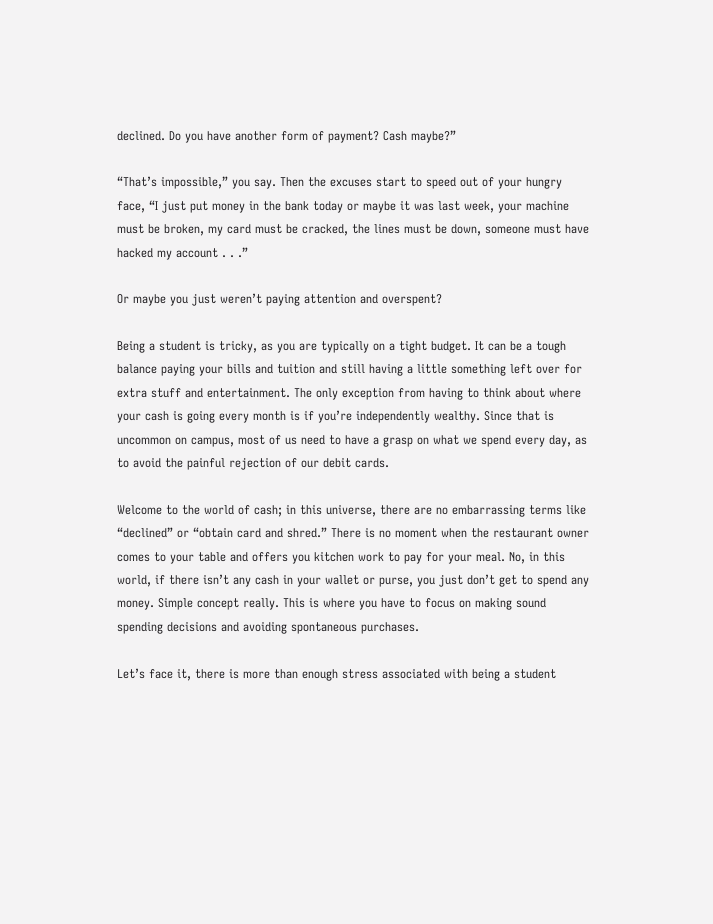declined. Do you have another form of payment? Cash maybe?”

“That’s impossible,” you say. Then the excuses start to speed out of your hungry face, “I just put money in the bank today or maybe it was last week, your machine must be broken, my card must be cracked, the lines must be down, someone must have hacked my account . . .”

Or maybe you just weren’t paying attention and overspent?

Being a student is tricky, as you are typically on a tight budget. It can be a tough balance paying your bills and tuition and still having a little something left over for extra stuff and entertainment. The only exception from having to think about where your cash is going every month is if you’re independently wealthy. Since that is uncommon on campus, most of us need to have a grasp on what we spend every day, as to avoid the painful rejection of our debit cards.

Welcome to the world of cash; in this universe, there are no embarrassing terms like “declined” or “obtain card and shred.” There is no moment when the restaurant owner comes to your table and offers you kitchen work to pay for your meal. No, in this world, if there isn’t any cash in your wallet or purse, you just don’t get to spend any money. Simple concept really. This is where you have to focus on making sound spending decisions and avoiding spontaneous purchases.

Let’s face it, there is more than enough stress associated with being a student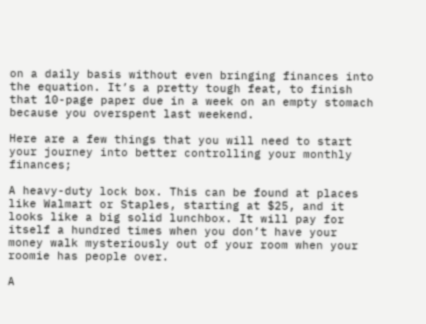on a daily basis without even bringing finances into the equation. It’s a pretty tough feat, to finish that 10-page paper due in a week on an empty stomach because you overspent last weekend.

Here are a few things that you will need to start your journey into better controlling your monthly finances;

A heavy-duty lock box. This can be found at places like Walmart or Staples, starting at $25, and it looks like a big solid lunchbox. It will pay for itself a hundred times when you don’t have your money walk mysteriously out of your room when your roomie has people over.

A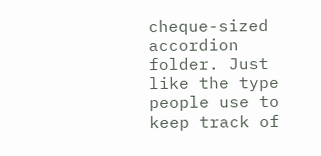cheque-sized accordion folder. Just like the type people use to keep track of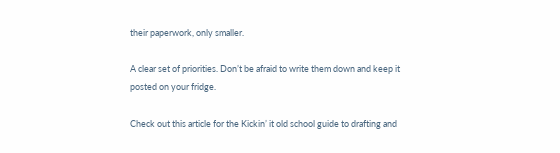their paperwork, only smaller.

A clear set of priorities. Don’t be afraid to write them down and keep it posted on your fridge.

Check out this article for the Kickin’ it old school guide to drafting and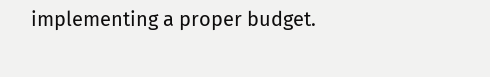implementing a proper budget.